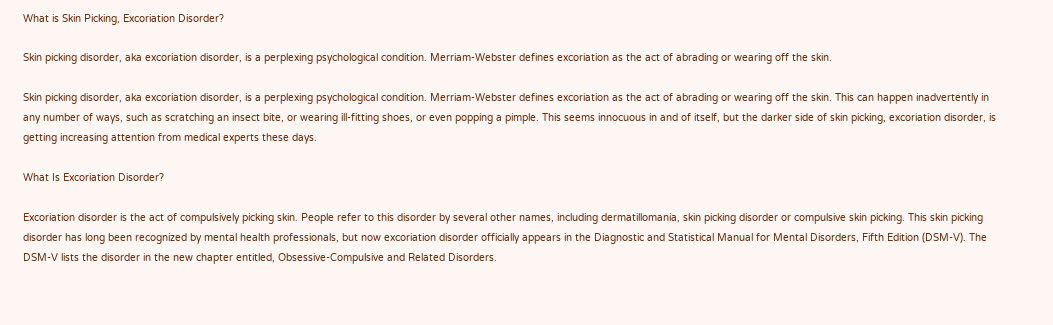What is Skin Picking, Excoriation Disorder?

Skin picking disorder, aka excoriation disorder, is a perplexing psychological condition. Merriam-Webster defines excoriation as the act of abrading or wearing off the skin.

Skin picking disorder, aka excoriation disorder, is a perplexing psychological condition. Merriam-Webster defines excoriation as the act of abrading or wearing off the skin. This can happen inadvertently in any number of ways, such as scratching an insect bite, or wearing ill-fitting shoes, or even popping a pimple. This seems innocuous in and of itself, but the darker side of skin picking, excoriation disorder, is getting increasing attention from medical experts these days.

What Is Excoriation Disorder?

Excoriation disorder is the act of compulsively picking skin. People refer to this disorder by several other names, including dermatillomania, skin picking disorder or compulsive skin picking. This skin picking disorder has long been recognized by mental health professionals, but now excoriation disorder officially appears in the Diagnostic and Statistical Manual for Mental Disorders, Fifth Edition (DSM-V). The DSM-V lists the disorder in the new chapter entitled, Obsessive-Compulsive and Related Disorders.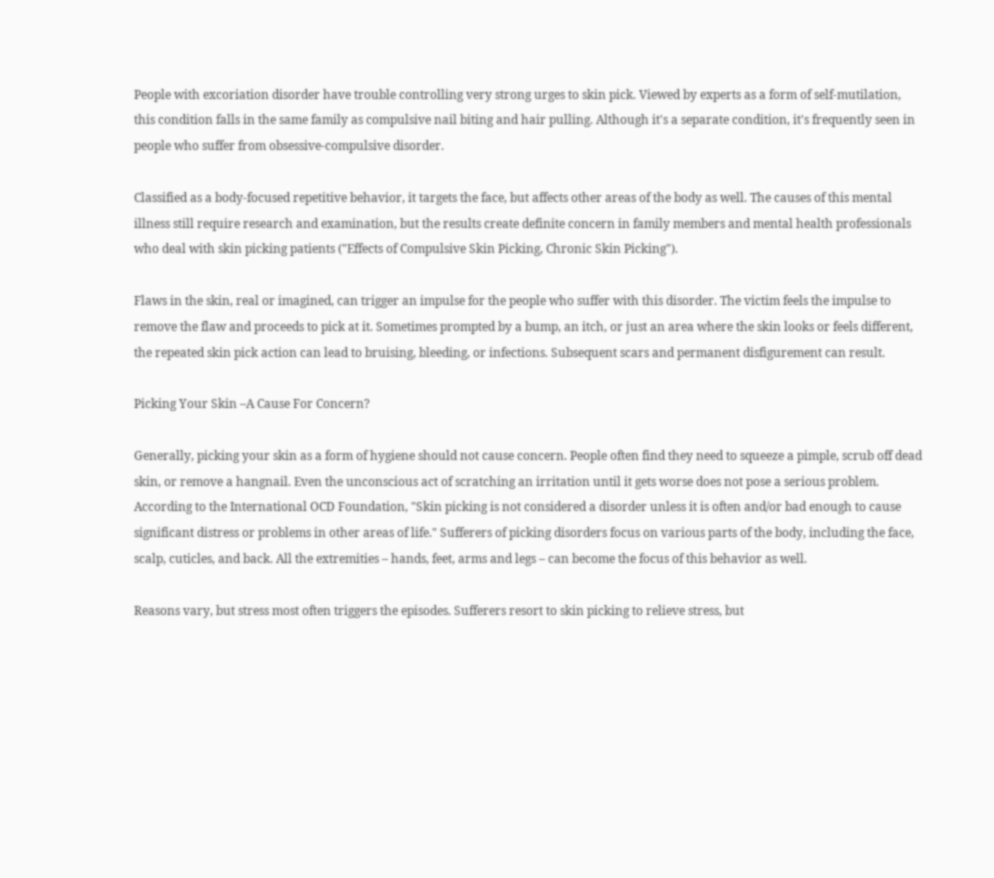People with excoriation disorder have trouble controlling very strong urges to skin pick. Viewed by experts as a form of self-mutilation, this condition falls in the same family as compulsive nail biting and hair pulling. Although it's a separate condition, it's frequently seen in people who suffer from obsessive-compulsive disorder.

Classified as a body-focused repetitive behavior, it targets the face, but affects other areas of the body as well. The causes of this mental illness still require research and examination, but the results create definite concern in family members and mental health professionals who deal with skin picking patients ("Effects of Compulsive Skin Picking, Chronic Skin Picking").

Flaws in the skin, real or imagined, can trigger an impulse for the people who suffer with this disorder. The victim feels the impulse to remove the flaw and proceeds to pick at it. Sometimes prompted by a bump, an itch, or just an area where the skin looks or feels different, the repeated skin pick action can lead to bruising, bleeding, or infections. Subsequent scars and permanent disfigurement can result.

Picking Your Skin –A Cause For Concern?

Generally, picking your skin as a form of hygiene should not cause concern. People often find they need to squeeze a pimple, scrub off dead skin, or remove a hangnail. Even the unconscious act of scratching an irritation until it gets worse does not pose a serious problem. According to the International OCD Foundation, "Skin picking is not considered a disorder unless it is often and/or bad enough to cause significant distress or problems in other areas of life." Sufferers of picking disorders focus on various parts of the body, including the face, scalp, cuticles, and back. All the extremities – hands, feet, arms and legs – can become the focus of this behavior as well.

Reasons vary, but stress most often triggers the episodes. Sufferers resort to skin picking to relieve stress, but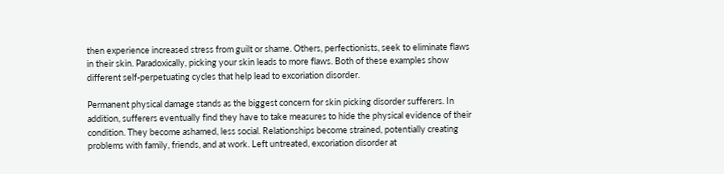then experience increased stress from guilt or shame. Others, perfectionists, seek to eliminate flaws in their skin. Paradoxically, picking your skin leads to more flaws. Both of these examples show different self-perpetuating cycles that help lead to excoriation disorder.

Permanent physical damage stands as the biggest concern for skin picking disorder sufferers. In addition, sufferers eventually find they have to take measures to hide the physical evidence of their condition. They become ashamed, less social. Relationships become strained, potentially creating problems with family, friends, and at work. Left untreated, excoriation disorder at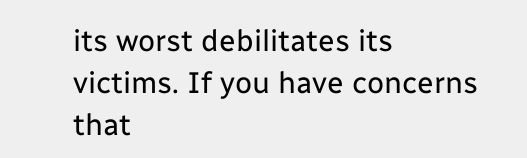its worst debilitates its victims. If you have concerns that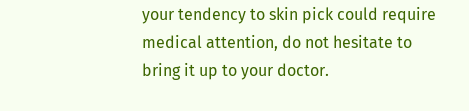your tendency to skin pick could require medical attention, do not hesitate to bring it up to your doctor.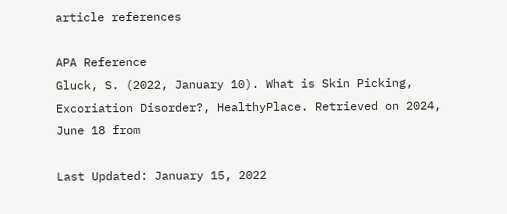article references

APA Reference
Gluck, S. (2022, January 10). What is Skin Picking, Excoriation Disorder?, HealthyPlace. Retrieved on 2024, June 18 from

Last Updated: January 15, 2022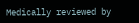Medically reviewed by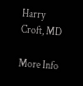Harry Croft, MD

More Info